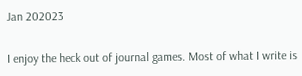Jan 202023

I enjoy the heck out of journal games. Most of what I write is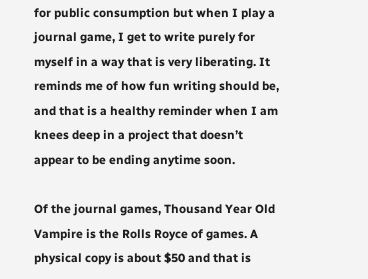for public consumption but when I play a journal game, I get to write purely for myself in a way that is very liberating. It reminds me of how fun writing should be, and that is a healthy reminder when I am knees deep in a project that doesn’t appear to be ending anytime soon.

Of the journal games, Thousand Year Old Vampire is the Rolls Royce of games. A physical copy is about $50 and that is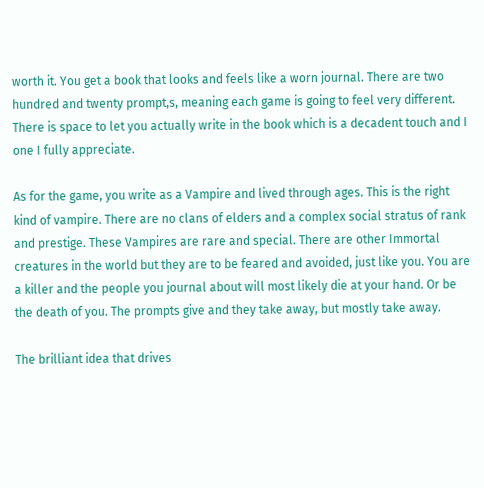worth it. You get a book that looks and feels like a worn journal. There are two hundred and twenty prompt,s, meaning each game is going to feel very different. There is space to let you actually write in the book which is a decadent touch and I one I fully appreciate.

As for the game, you write as a Vampire and lived through ages. This is the right kind of vampire. There are no clans of elders and a complex social stratus of rank and prestige. These Vampires are rare and special. There are other Immortal creatures in the world but they are to be feared and avoided, just like you. You are a killer and the people you journal about will most likely die at your hand. Or be the death of you. The prompts give and they take away, but mostly take away.

The brilliant idea that drives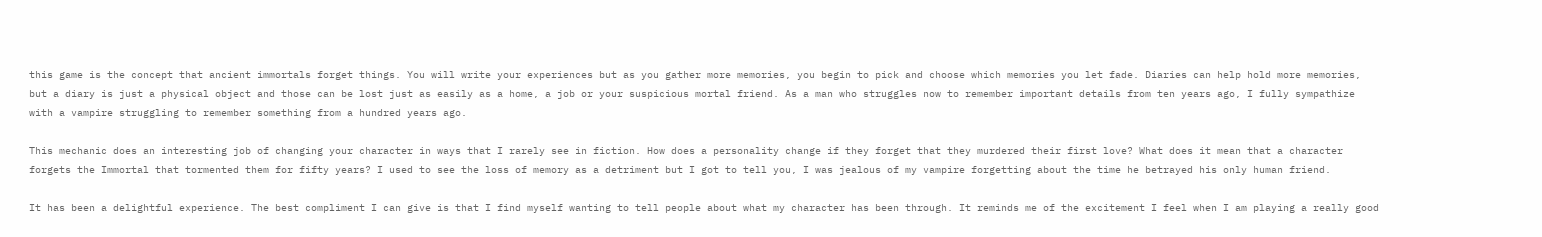this game is the concept that ancient immortals forget things. You will write your experiences but as you gather more memories, you begin to pick and choose which memories you let fade. Diaries can help hold more memories, but a diary is just a physical object and those can be lost just as easily as a home, a job or your suspicious mortal friend. As a man who struggles now to remember important details from ten years ago, I fully sympathize with a vampire struggling to remember something from a hundred years ago.

This mechanic does an interesting job of changing your character in ways that I rarely see in fiction. How does a personality change if they forget that they murdered their first love? What does it mean that a character forgets the Immortal that tormented them for fifty years? I used to see the loss of memory as a detriment but I got to tell you, I was jealous of my vampire forgetting about the time he betrayed his only human friend.

It has been a delightful experience. The best compliment I can give is that I find myself wanting to tell people about what my character has been through. It reminds me of the excitement I feel when I am playing a really good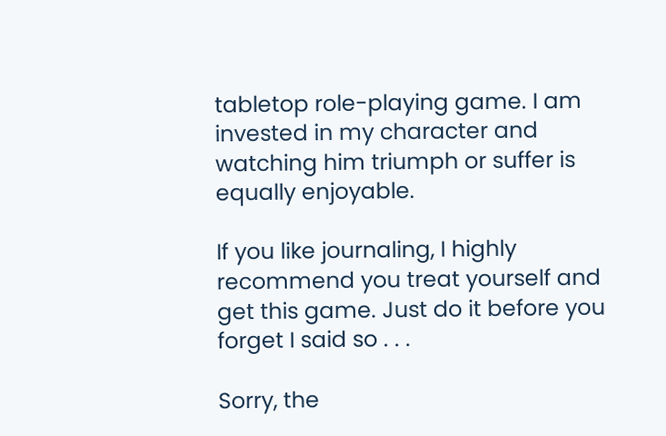tabletop role-playing game. I am invested in my character and watching him triumph or suffer is equally enjoyable.

If you like journaling, I highly recommend you treat yourself and get this game. Just do it before you forget I said so . . .

Sorry, the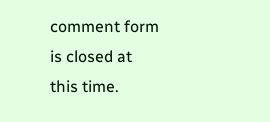comment form is closed at this time.